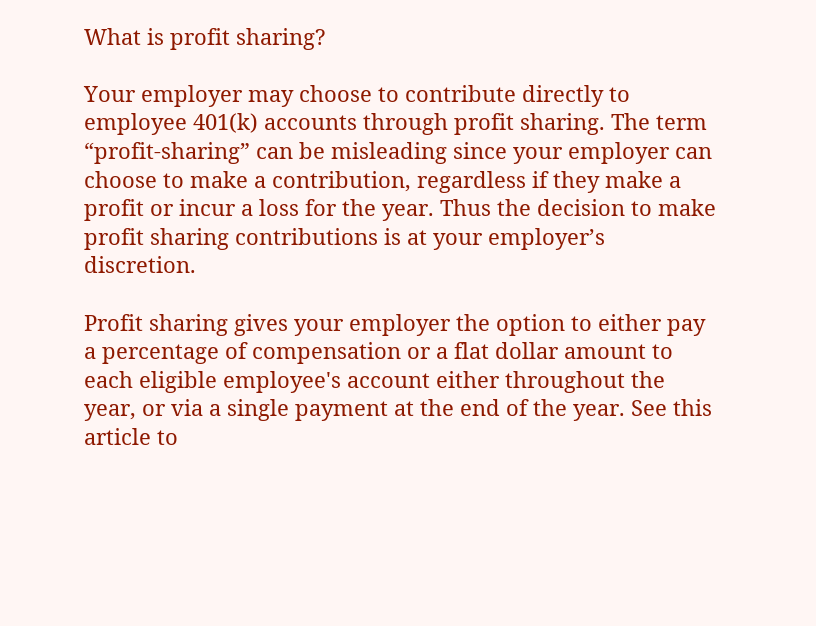What is profit sharing?

Your employer may choose to contribute directly to employee 401(k) accounts through profit sharing. The term “profit-sharing” can be misleading since your employer can choose to make a contribution, regardless if they make a profit or incur a loss for the year. Thus the decision to make profit sharing contributions is at your employer’s discretion.

Profit sharing gives your employer the option to either pay a percentage of compensation or a flat dollar amount to each eligible employee's account either throughout the year, or via a single payment at the end of the year. See this article to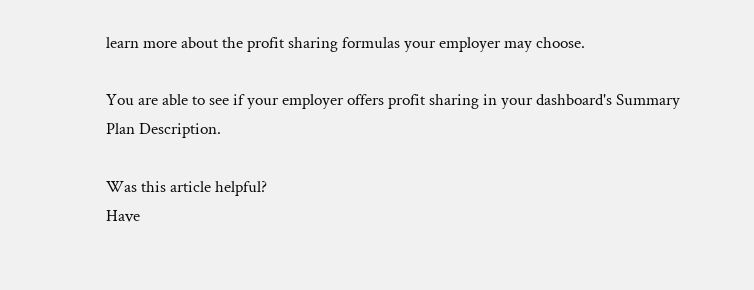learn more about the profit sharing formulas your employer may choose.

You are able to see if your employer offers profit sharing in your dashboard's Summary Plan Description.

Was this article helpful?
Have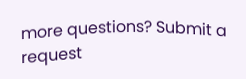more questions? Submit a request